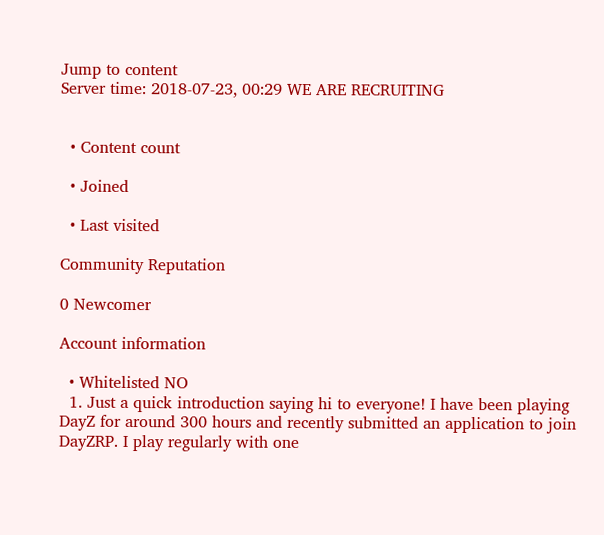Jump to content
Server time: 2018-07-23, 00:29 WE ARE RECRUITING


  • Content count

  • Joined

  • Last visited

Community Reputation

0 Newcomer

Account information

  • Whitelisted NO
  1. Just a quick introduction saying hi to everyone! I have been playing DayZ for around 300 hours and recently submitted an application to join DayZRP. I play regularly with one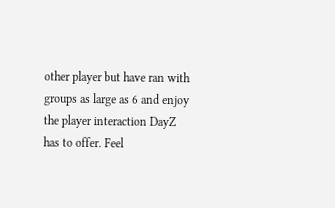other player but have ran with groups as large as 6 and enjoy the player interaction DayZ has to offer. Feel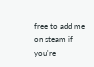free to add me on steam if you're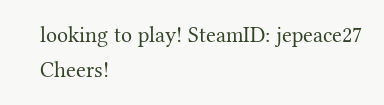looking to play! SteamID: jepeace27 Cheers!